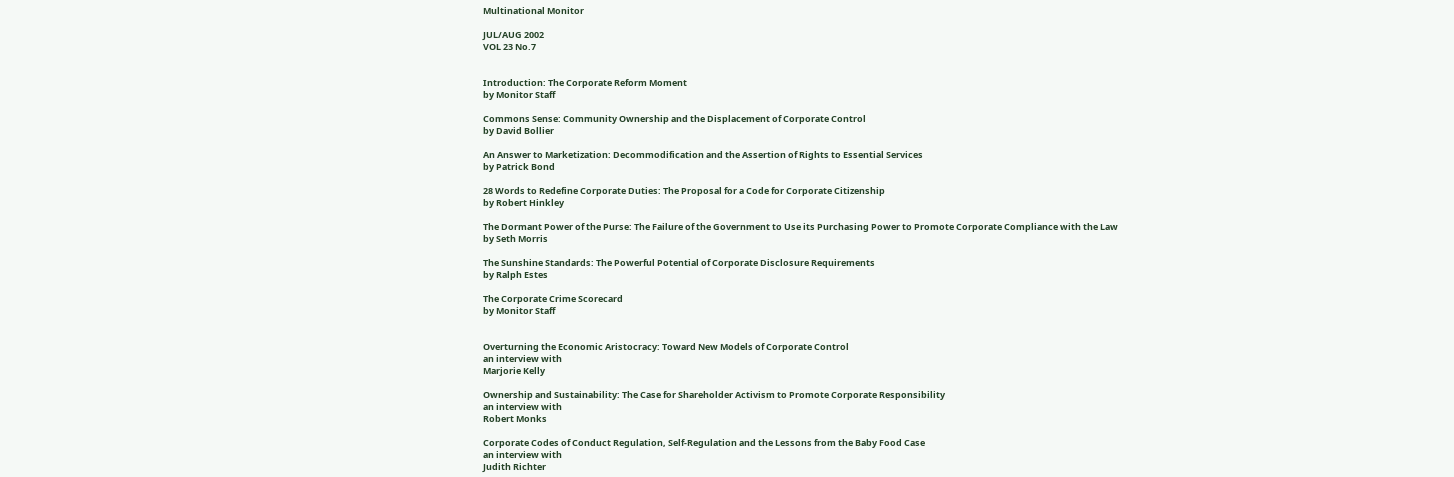Multinational Monitor

JUL/AUG 2002
VOL 23 No.7


Introduction: The Corporate Reform Moment
by Monitor Staff

Commons Sense: Community Ownership and the Displacement of Corporate Control
by David Bollier

An Answer to Marketization: Decommodification and the Assertion of Rights to Essential Services
by Patrick Bond

28 Words to Redefine Corporate Duties: The Proposal for a Code for Corporate Citizenship
by Robert Hinkley

The Dormant Power of the Purse: The Failure of the Government to Use its Purchasing Power to Promote Corporate Compliance with the Law
by Seth Morris

The Sunshine Standards: The Powerful Potential of Corporate Disclosure Requirements
by Ralph Estes

The Corporate Crime Scorecard
by Monitor Staff


Overturning the Economic Aristocracy: Toward New Models of Corporate Control
an interview with
Marjorie Kelly

Ownership and Sustainability: The Case for Shareholder Activism to Promote Corporate Responsibility
an interview with
Robert Monks

Corporate Codes of Conduct Regulation, Self-Regulation and the Lessons from the Baby Food Case
an interview with
Judith Richter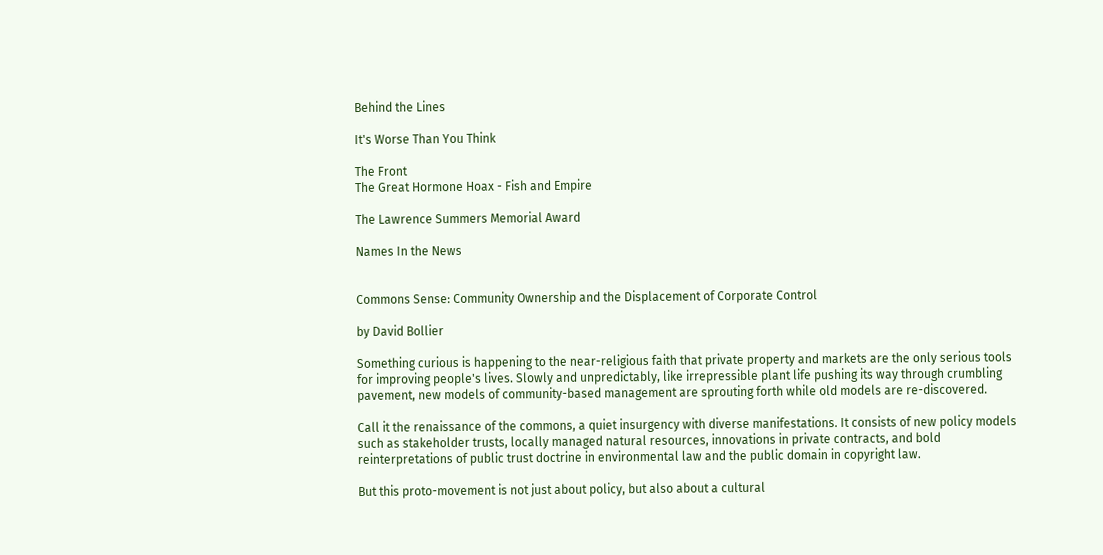Behind the Lines

It's Worse Than You Think

The Front
The Great Hormone Hoax - Fish and Empire

The Lawrence Summers Memorial Award

Names In the News


Commons Sense: Community Ownership and the Displacement of Corporate Control

by David Bollier

Something curious is happening to the near-religious faith that private property and markets are the only serious tools for improving people's lives. Slowly and unpredictably, like irrepressible plant life pushing its way through crumbling pavement, new models of community-based management are sprouting forth while old models are re-discovered.

Call it the renaissance of the commons, a quiet insurgency with diverse manifestations. It consists of new policy models such as stakeholder trusts, locally managed natural resources, innovations in private contracts, and bold reinterpretations of public trust doctrine in environmental law and the public domain in copyright law.

But this proto-movement is not just about policy, but also about a cultural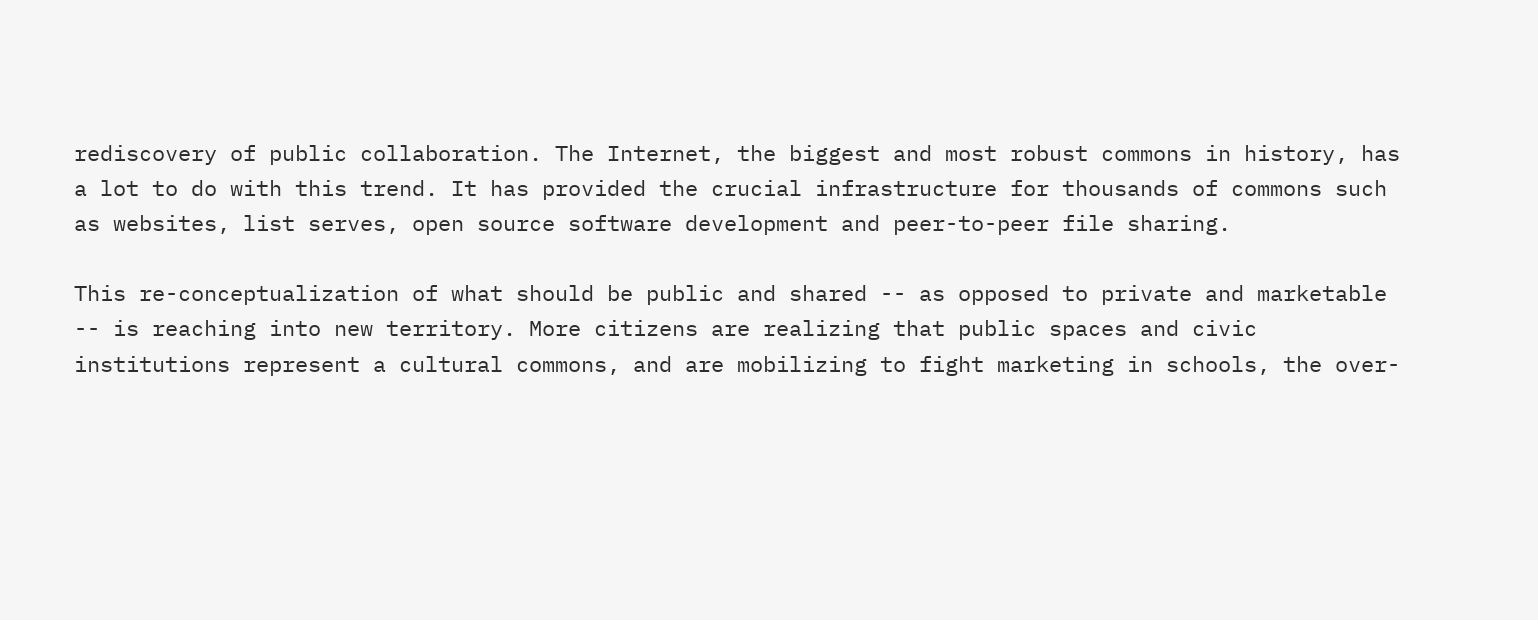rediscovery of public collaboration. The Internet, the biggest and most robust commons in history, has a lot to do with this trend. It has provided the crucial infrastructure for thousands of commons such as websites, list serves, open source software development and peer-to-peer file sharing.

This re-conceptualization of what should be public and shared -- as opposed to private and marketable -- is reaching into new territory. More citizens are realizing that public spaces and civic institutions represent a cultural commons, and are mobilizing to fight marketing in schools, the over-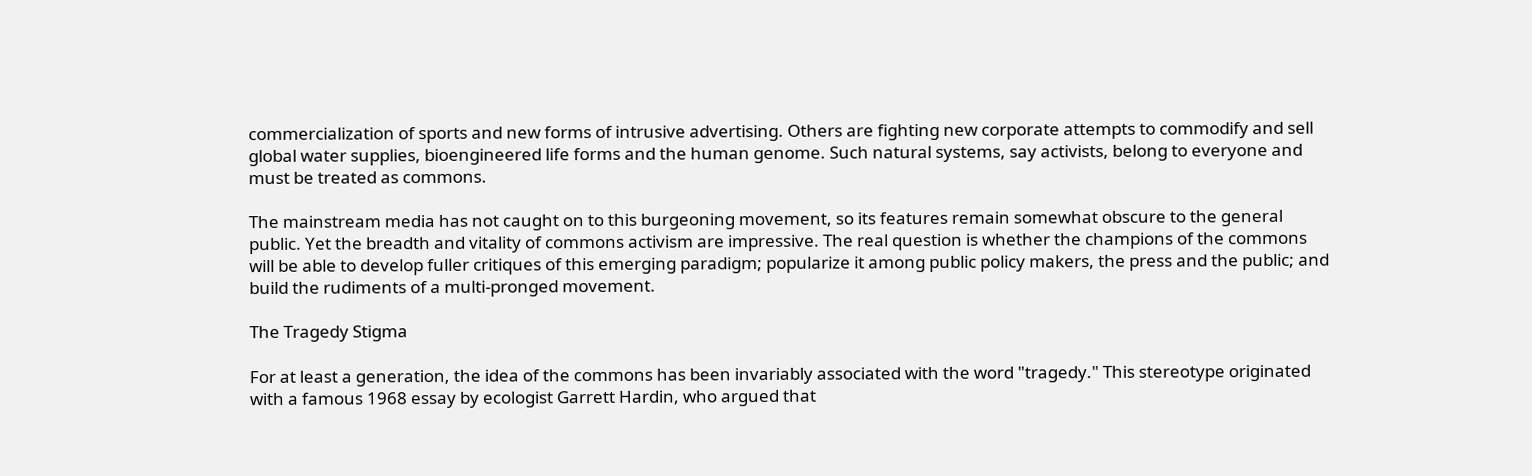commercialization of sports and new forms of intrusive advertising. Others are fighting new corporate attempts to commodify and sell global water supplies, bioengineered life forms and the human genome. Such natural systems, say activists, belong to everyone and must be treated as commons.

The mainstream media has not caught on to this burgeoning movement, so its features remain somewhat obscure to the general public. Yet the breadth and vitality of commons activism are impressive. The real question is whether the champions of the commons will be able to develop fuller critiques of this emerging paradigm; popularize it among public policy makers, the press and the public; and build the rudiments of a multi-pronged movement.

The Tragedy Stigma

For at least a generation, the idea of the commons has been invariably associated with the word "tragedy." This stereotype originated with a famous 1968 essay by ecologist Garrett Hardin, who argued that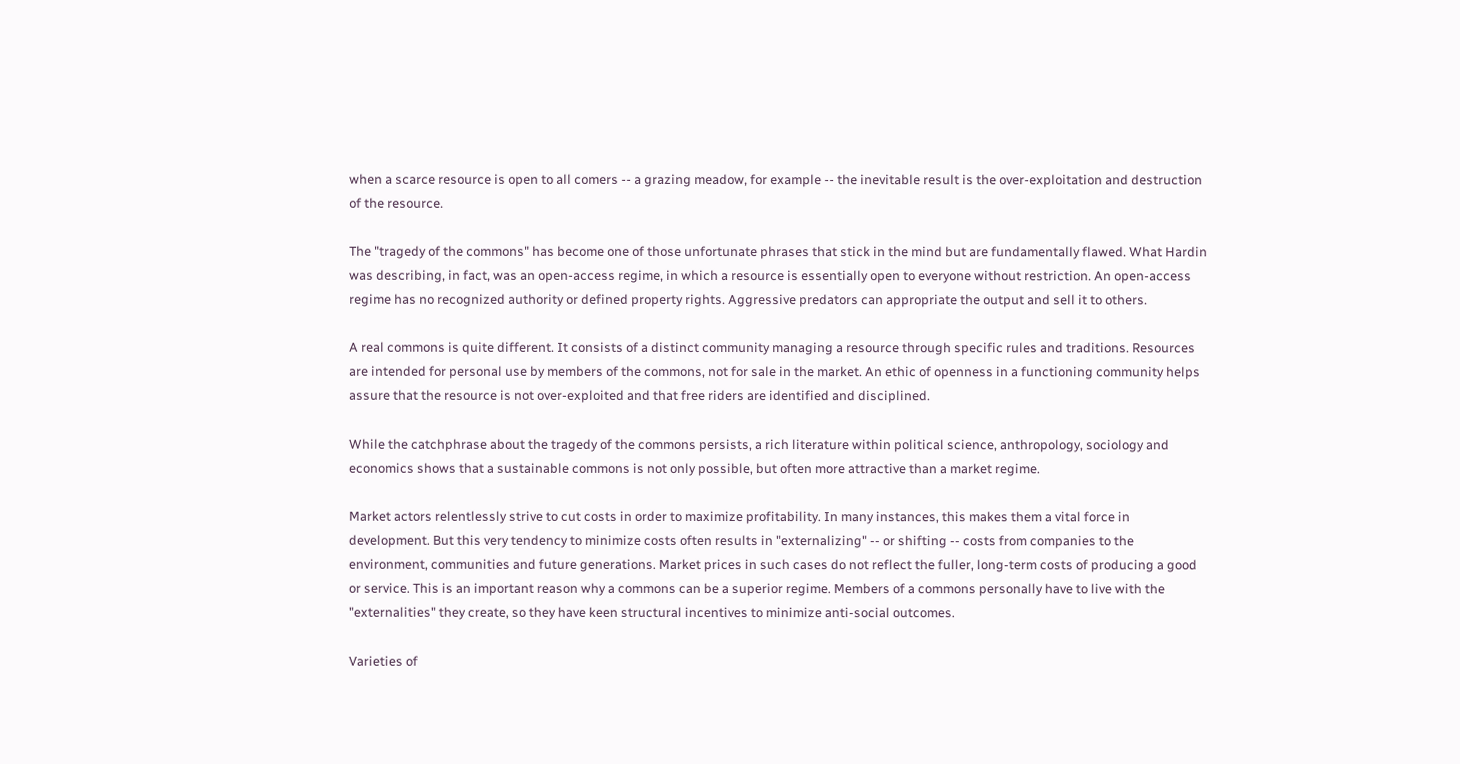when a scarce resource is open to all comers -- a grazing meadow, for example -- the inevitable result is the over-exploitation and destruction of the resource.

The "tragedy of the commons" has become one of those unfortunate phrases that stick in the mind but are fundamentally flawed. What Hardin was describing, in fact, was an open-access regime, in which a resource is essentially open to everyone without restriction. An open-access regime has no recognized authority or defined property rights. Aggressive predators can appropriate the output and sell it to others.

A real commons is quite different. It consists of a distinct community managing a resource through specific rules and traditions. Resources are intended for personal use by members of the commons, not for sale in the market. An ethic of openness in a functioning community helps assure that the resource is not over-exploited and that free riders are identified and disciplined.

While the catchphrase about the tragedy of the commons persists, a rich literature within political science, anthropology, sociology and economics shows that a sustainable commons is not only possible, but often more attractive than a market regime.

Market actors relentlessly strive to cut costs in order to maximize profitability. In many instances, this makes them a vital force in development. But this very tendency to minimize costs often results in "externalizing" -- or shifting -- costs from companies to the environment, communities and future generations. Market prices in such cases do not reflect the fuller, long-term costs of producing a good or service. This is an important reason why a commons can be a superior regime. Members of a commons personally have to live with the "externalities" they create, so they have keen structural incentives to minimize anti-social outcomes.

Varieties of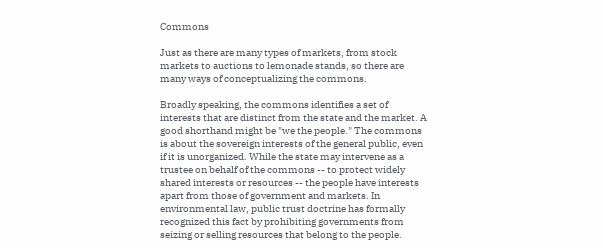Commons

Just as there are many types of markets, from stock markets to auctions to lemonade stands, so there are many ways of conceptualizing the commons.

Broadly speaking, the commons identifies a set of interests that are distinct from the state and the market. A good shorthand might be "we the people." The commons is about the sovereign interests of the general public, even if it is unorganized. While the state may intervene as a trustee on behalf of the commons -- to protect widely shared interests or resources -- the people have interests apart from those of government and markets. In environmental law, public trust doctrine has formally recognized this fact by prohibiting governments from seizing or selling resources that belong to the people.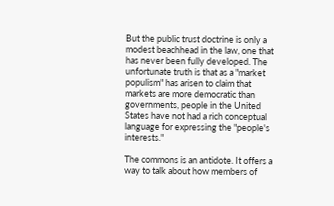But the public trust doctrine is only a modest beachhead in the law, one that has never been fully developed. The unfortunate truth is that as a "market populism" has arisen to claim that markets are more democratic than governments, people in the United States have not had a rich conceptual language for expressing the "people's interests."

The commons is an antidote. It offers a way to talk about how members of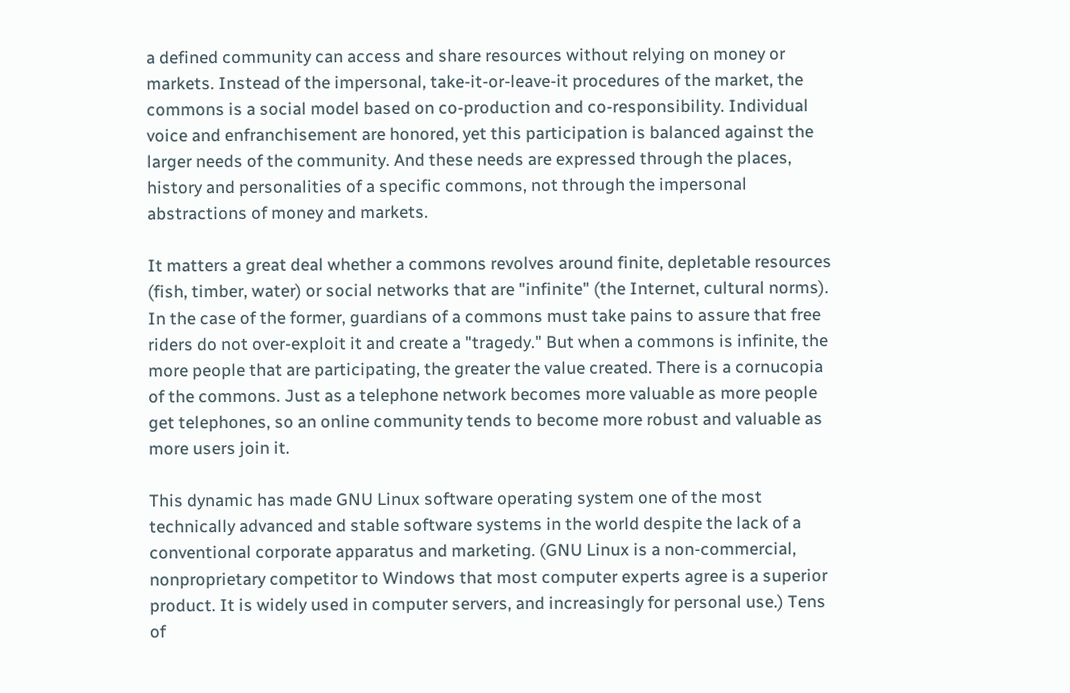a defined community can access and share resources without relying on money or markets. Instead of the impersonal, take-it-or-leave-it procedures of the market, the commons is a social model based on co-production and co-responsibility. Individual voice and enfranchisement are honored, yet this participation is balanced against the larger needs of the community. And these needs are expressed through the places, history and personalities of a specific commons, not through the impersonal abstractions of money and markets.

It matters a great deal whether a commons revolves around finite, depletable resources (fish, timber, water) or social networks that are "infinite" (the Internet, cultural norms). In the case of the former, guardians of a commons must take pains to assure that free riders do not over-exploit it and create a "tragedy." But when a commons is infinite, the more people that are participating, the greater the value created. There is a cornucopia of the commons. Just as a telephone network becomes more valuable as more people get telephones, so an online community tends to become more robust and valuable as more users join it.

This dynamic has made GNU Linux software operating system one of the most technically advanced and stable software systems in the world despite the lack of a conventional corporate apparatus and marketing. (GNU Linux is a non-commercial, nonproprietary competitor to Windows that most computer experts agree is a superior product. It is widely used in computer servers, and increasingly for personal use.) Tens of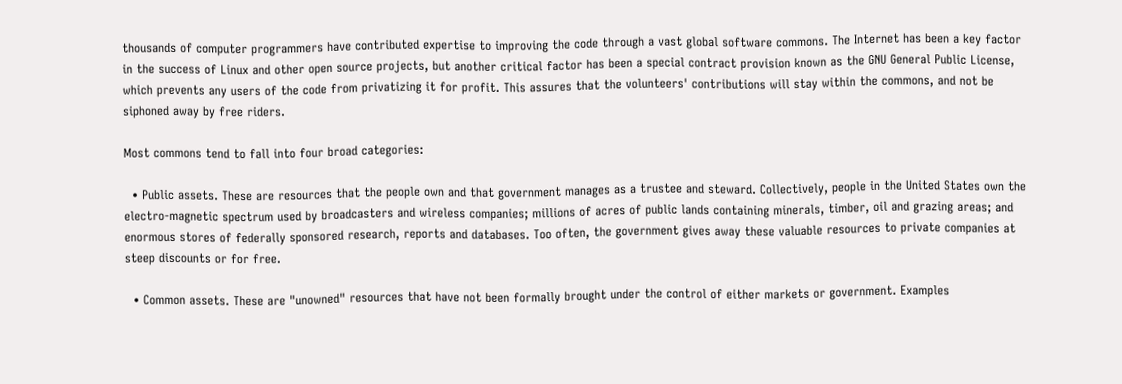thousands of computer programmers have contributed expertise to improving the code through a vast global software commons. The Internet has been a key factor in the success of Linux and other open source projects, but another critical factor has been a special contract provision known as the GNU General Public License, which prevents any users of the code from privatizing it for profit. This assures that the volunteers' contributions will stay within the commons, and not be siphoned away by free riders.

Most commons tend to fall into four broad categories:

  • Public assets. These are resources that the people own and that government manages as a trustee and steward. Collectively, people in the United States own the electro-magnetic spectrum used by broadcasters and wireless companies; millions of acres of public lands containing minerals, timber, oil and grazing areas; and enormous stores of federally sponsored research, reports and databases. Too often, the government gives away these valuable resources to private companies at steep discounts or for free.

  • Common assets. These are "unowned" resources that have not been formally brought under the control of either markets or government. Examples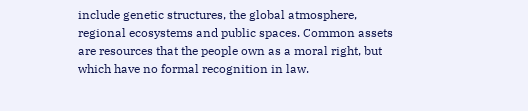include genetic structures, the global atmosphere, regional ecosystems and public spaces. Common assets are resources that the people own as a moral right, but which have no formal recognition in law.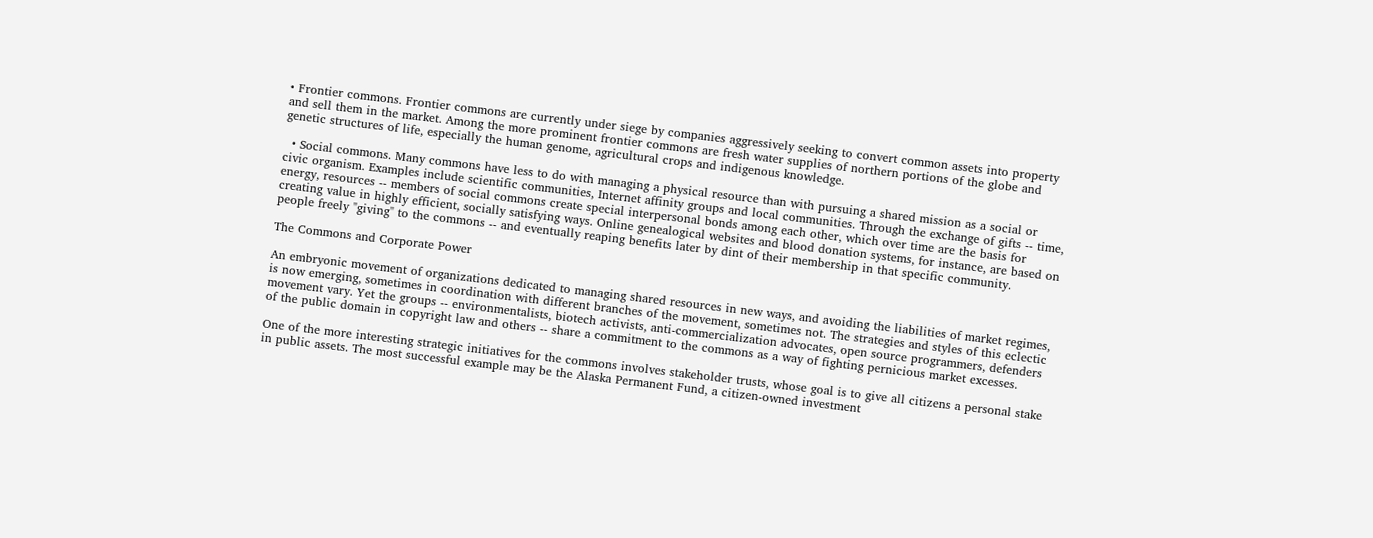• Frontier commons. Frontier commons are currently under siege by companies aggressively seeking to convert common assets into property and sell them in the market. Among the more prominent frontier commons are fresh water supplies of northern portions of the globe and genetic structures of life, especially the human genome, agricultural crops and indigenous knowledge.

  • Social commons. Many commons have less to do with managing a physical resource than with pursuing a shared mission as a social or civic organism. Examples include scientific communities, Internet affinity groups and local communities. Through the exchange of gifts -- time, energy, resources -- members of social commons create special interpersonal bonds among each other, which over time are the basis for creating value in highly efficient, socially satisfying ways. Online genealogical websites and blood donation systems, for instance, are based on people freely "giving" to the commons -- and eventually reaping benefits later by dint of their membership in that specific community.

The Commons and Corporate Power

An embryonic movement of organizations dedicated to managing shared resources in new ways, and avoiding the liabilities of market regimes, is now emerging, sometimes in coordination with different branches of the movement, sometimes not. The strategies and styles of this eclectic movement vary. Yet the groups -- environmentalists, biotech activists, anti-commercialization advocates, open source programmers, defenders of the public domain in copyright law and others -- share a commitment to the commons as a way of fighting pernicious market excesses.

One of the more interesting strategic initiatives for the commons involves stakeholder trusts, whose goal is to give all citizens a personal stake in public assets. The most successful example may be the Alaska Permanent Fund, a citizen-owned investment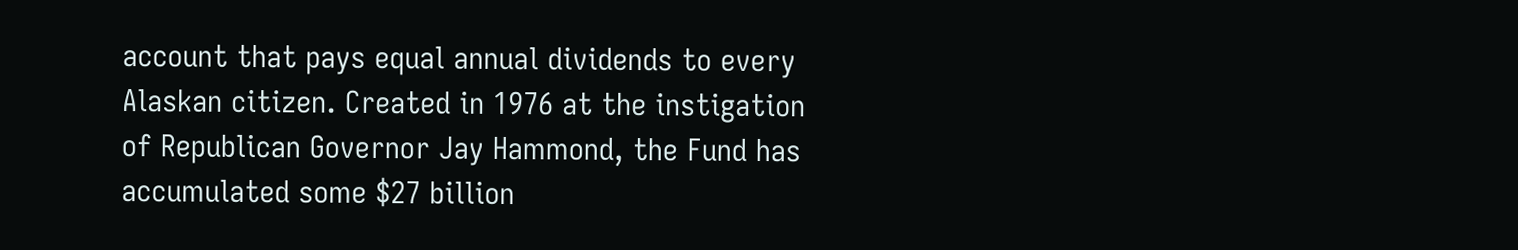account that pays equal annual dividends to every Alaskan citizen. Created in 1976 at the instigation of Republican Governor Jay Hammond, the Fund has accumulated some $27 billion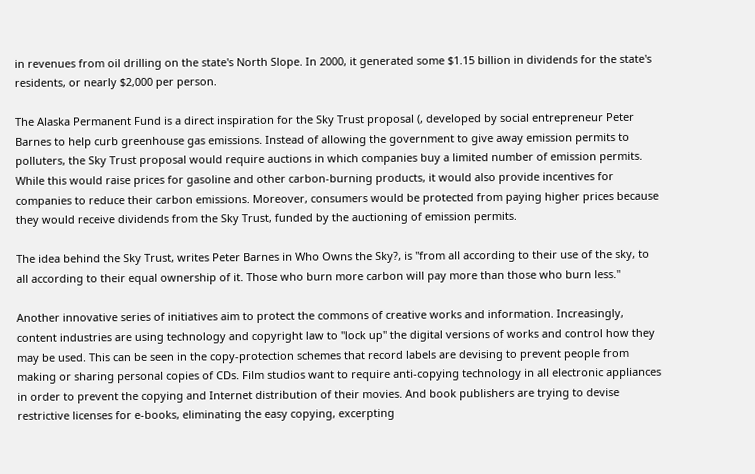in revenues from oil drilling on the state's North Slope. In 2000, it generated some $1.15 billion in dividends for the state's residents, or nearly $2,000 per person.

The Alaska Permanent Fund is a direct inspiration for the Sky Trust proposal (, developed by social entrepreneur Peter Barnes to help curb greenhouse gas emissions. Instead of allowing the government to give away emission permits to polluters, the Sky Trust proposal would require auctions in which companies buy a limited number of emission permits. While this would raise prices for gasoline and other carbon-burning products, it would also provide incentives for companies to reduce their carbon emissions. Moreover, consumers would be protected from paying higher prices because they would receive dividends from the Sky Trust, funded by the auctioning of emission permits.

The idea behind the Sky Trust, writes Peter Barnes in Who Owns the Sky?, is "from all according to their use of the sky, to all according to their equal ownership of it. Those who burn more carbon will pay more than those who burn less."

Another innovative series of initiatives aim to protect the commons of creative works and information. Increasingly, content industries are using technology and copyright law to "lock up" the digital versions of works and control how they may be used. This can be seen in the copy-protection schemes that record labels are devising to prevent people from making or sharing personal copies of CDs. Film studios want to require anti-copying technology in all electronic appliances in order to prevent the copying and Internet distribution of their movies. And book publishers are trying to devise restrictive licenses for e-books, eliminating the easy copying, excerpting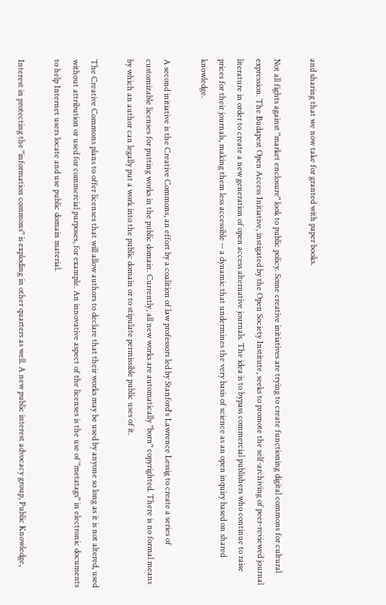and sharing that we now take for granted with paper books.

Not all fights against "market enclosure" look to public policy. Some creative initiatives are trying to create functioning digital commons for cultural expression. The Budapest Open Access Initiative, instigated by the Open Society Institute, seeks to promote the self-archiving of peer-reviewed journal literature in order to create a new generation of open access alternative journals. The idea is to bypass commercial publishers who continue to raise prices for their journals, making them less accessible -- a dynamic that undermines the very basis of science as an open inquiry based on shared knowledge.

A second initiative is the Creative Commons, an effort by a coalition of law professors led by Stanford's Lawrence Lessig to create a series of customizable licenses for putting works in the public domain. Currently, all new works are automatically "born" copyrighted. There is no formal means by which an author can legally put a work into the public domain or to stipulate permissible public uses of it.

The Creative Commons plans to offer licenses that will allow authors to declare that their works may be used by anyone so long as it is not altered, used without attribution or used for commercial purposes, for example. An innovative aspect of the licenses is the use of "metatags" in electronic documents to help Internet users locate and use public domain material.

Interest in protecting the "information commons" is exploding in other quarters as well. A new public interest advocacy group, Public Knowledge,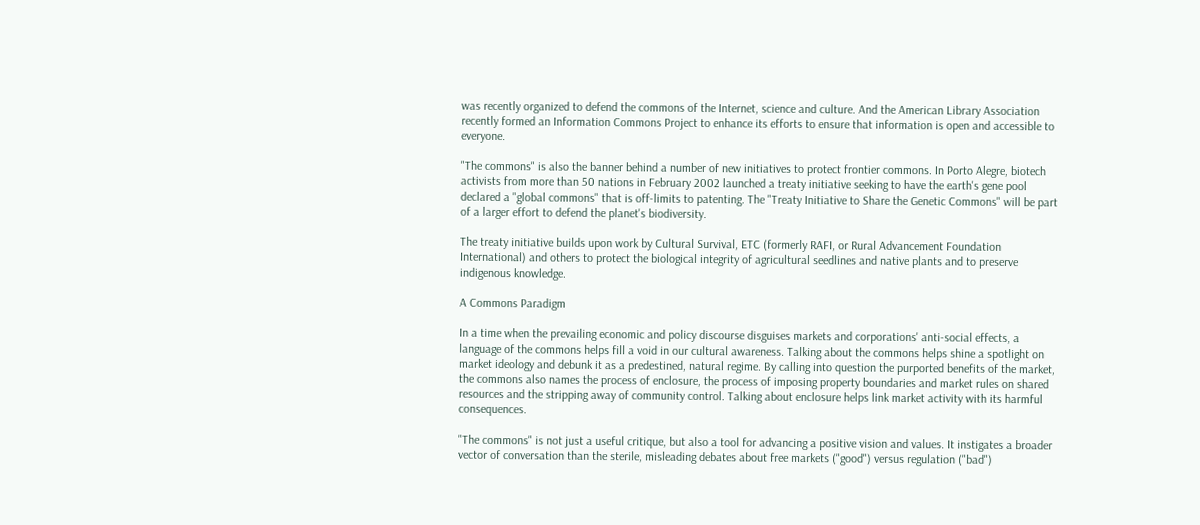was recently organized to defend the commons of the Internet, science and culture. And the American Library Association recently formed an Information Commons Project to enhance its efforts to ensure that information is open and accessible to everyone.

"The commons" is also the banner behind a number of new initiatives to protect frontier commons. In Porto Alegre, biotech activists from more than 50 nations in February 2002 launched a treaty initiative seeking to have the earth's gene pool declared a "global commons" that is off-limits to patenting. The "Treaty Initiative to Share the Genetic Commons" will be part of a larger effort to defend the planet's biodiversity.

The treaty initiative builds upon work by Cultural Survival, ETC (formerly RAFI, or Rural Advancement Foundation International) and others to protect the biological integrity of agricultural seedlines and native plants and to preserve indigenous knowledge.

A Commons Paradigm

In a time when the prevailing economic and policy discourse disguises markets and corporations' anti-social effects, a language of the commons helps fill a void in our cultural awareness. Talking about the commons helps shine a spotlight on market ideology and debunk it as a predestined, natural regime. By calling into question the purported benefits of the market, the commons also names the process of enclosure, the process of imposing property boundaries and market rules on shared resources and the stripping away of community control. Talking about enclosure helps link market activity with its harmful consequences.

"The commons" is not just a useful critique, but also a tool for advancing a positive vision and values. It instigates a broader vector of conversation than the sterile, misleading debates about free markets ("good") versus regulation ("bad")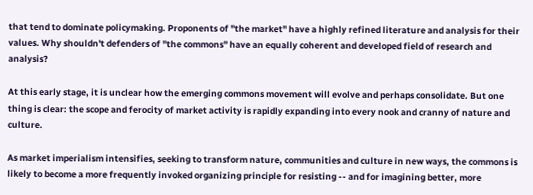that tend to dominate policymaking. Proponents of "the market" have a highly refined literature and analysis for their values. Why shouldn't defenders of "the commons" have an equally coherent and developed field of research and analysis?

At this early stage, it is unclear how the emerging commons movement will evolve and perhaps consolidate. But one thing is clear: the scope and ferocity of market activity is rapidly expanding into every nook and cranny of nature and culture.

As market imperialism intensifies, seeking to transform nature, communities and culture in new ways, the commons is likely to become a more frequently invoked organizing principle for resisting -- and for imagining better, more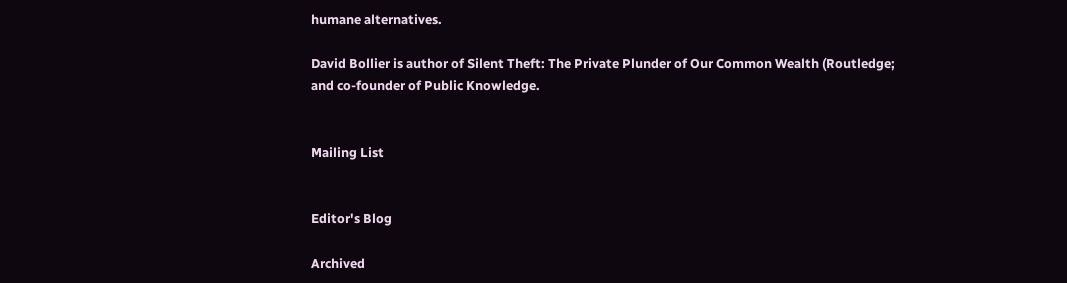humane alternatives.

David Bollier is author of Silent Theft: The Private Plunder of Our Common Wealth (Routledge; and co-founder of Public Knowledge.


Mailing List


Editor's Blog

Archived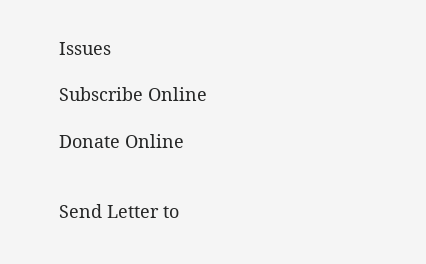Issues

Subscribe Online

Donate Online


Send Letter to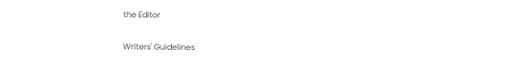the Editor

Writers' Guidelines